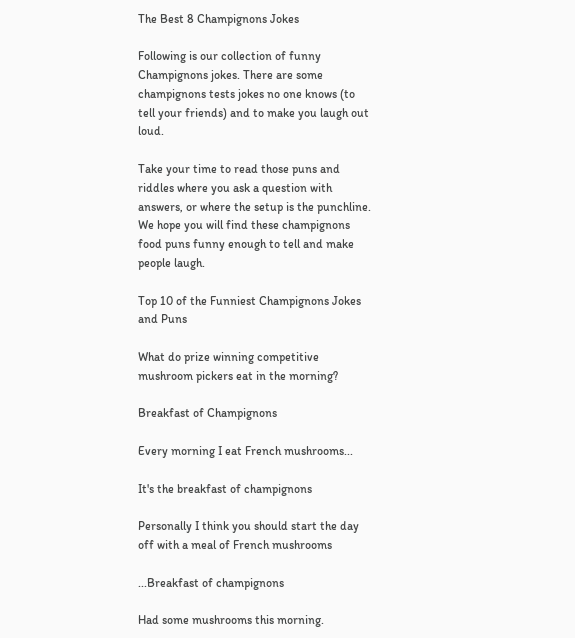The Best 8 Champignons Jokes

Following is our collection of funny Champignons jokes. There are some champignons tests jokes no one knows (to tell your friends) and to make you laugh out loud.

Take your time to read those puns and riddles where you ask a question with answers, or where the setup is the punchline. We hope you will find these champignons food puns funny enough to tell and make people laugh.

Top 10 of the Funniest Champignons Jokes and Puns

What do prize winning competitive mushroom pickers eat in the morning?

Breakfast of Champignons

Every morning I eat French mushrooms...

It's the breakfast of champignons

Personally I think you should start the day off with a meal of French mushrooms

...Breakfast of champignons

Had some mushrooms this morning.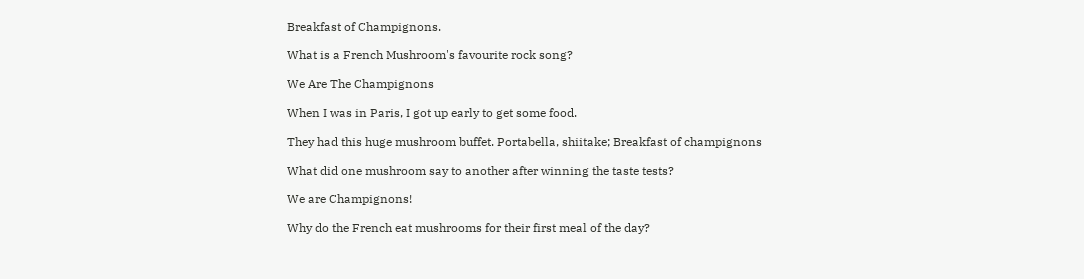Breakfast of Champignons.

What is a French Mushroom's favourite rock song?

We Are The Champignons

When I was in Paris, I got up early to get some food.

They had this huge mushroom buffet. Portabella, shiitake; Breakfast of champignons

What did one mushroom say to another after winning the taste tests?

We are Champignons!

Why do the French eat mushrooms for their first meal of the day?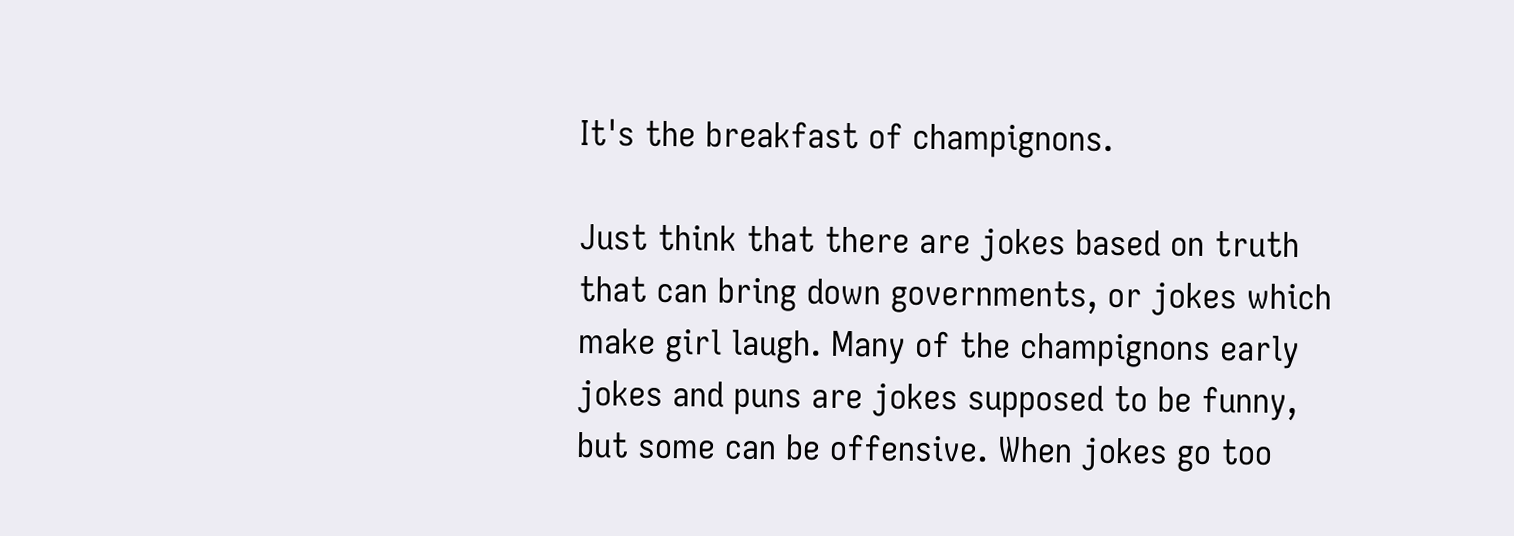It's the breakfast of champignons.

Just think that there are jokes based on truth that can bring down governments, or jokes which make girl laugh. Many of the champignons early jokes and puns are jokes supposed to be funny, but some can be offensive. When jokes go too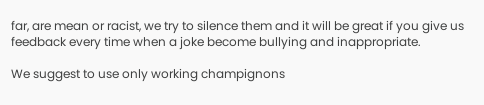far, are mean or racist, we try to silence them and it will be great if you give us feedback every time when a joke become bullying and inappropriate.

We suggest to use only working champignons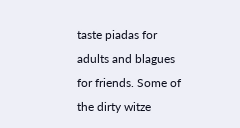taste piadas for adults and blagues for friends. Some of the dirty witze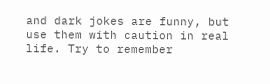and dark jokes are funny, but use them with caution in real life. Try to remember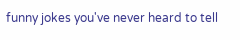funny jokes you've never heard to tell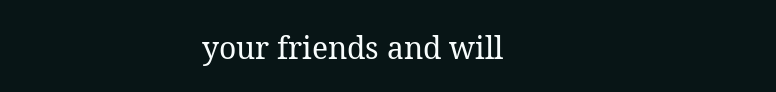your friends and will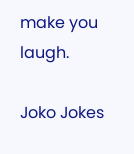make you laugh.

Joko Jokes